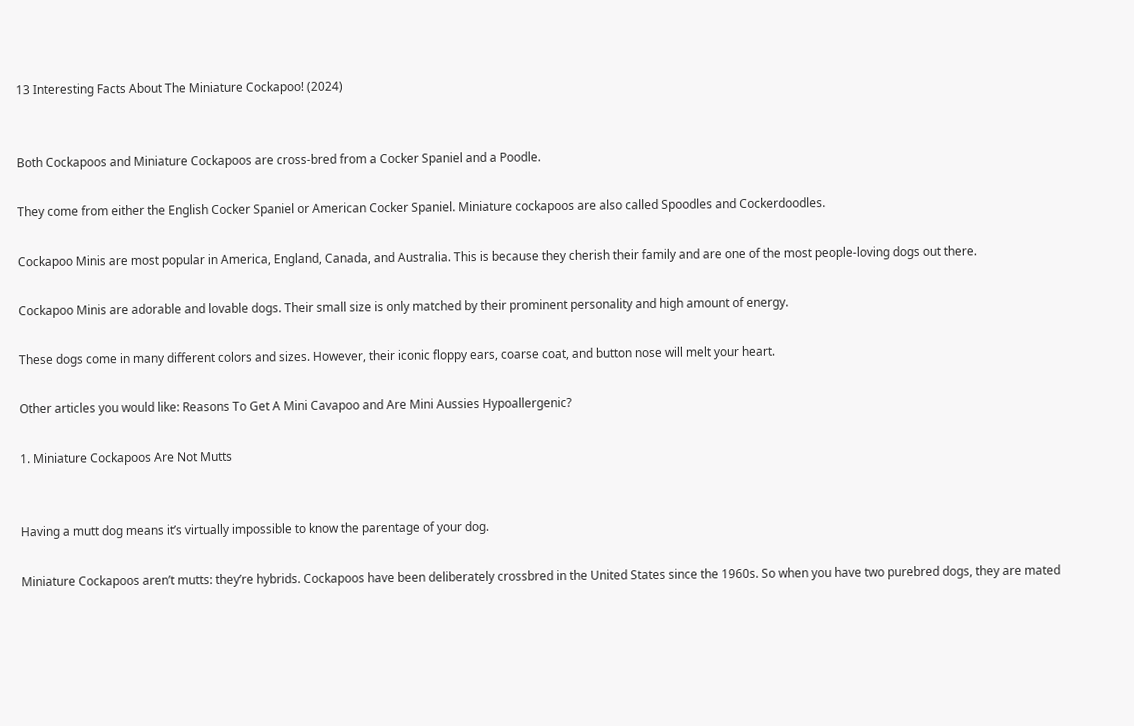13 Interesting Facts About The Miniature Cockapoo! (2024)


Both Cockapoos and Miniature Cockapoos are cross-bred from a Cocker Spaniel and a Poodle.

They come from either the English Cocker Spaniel or American Cocker Spaniel. Miniature cockapoos are also called Spoodles and Cockerdoodles.

Cockapoo Minis are most popular in America, England, Canada, and Australia. This is because they cherish their family and are one of the most people-loving dogs out there.

Cockapoo Minis are adorable and lovable dogs. Their small size is only matched by their prominent personality and high amount of energy.

These dogs come in many different colors and sizes. However, their iconic floppy ears, coarse coat, and button nose will melt your heart.

Other articles you would like: Reasons To Get A Mini Cavapoo and Are Mini Aussies Hypoallergenic?

1. Miniature Cockapoos Are Not Mutts


Having a mutt dog means it’s virtually impossible to know the parentage of your dog.

Miniature Cockapoos aren’t mutts: they’re hybrids. Cockapoos have been deliberately crossbred in the United States since the 1960s. So when you have two purebred dogs, they are mated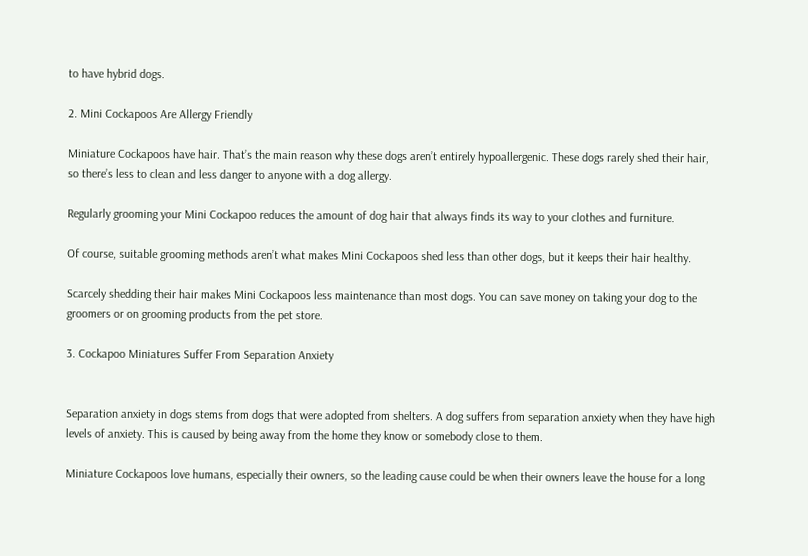to have hybrid dogs.

2. Mini Cockapoos Are Allergy Friendly

Miniature Cockapoos have hair. That’s the main reason why these dogs aren’t entirely hypoallergenic. These dogs rarely shed their hair, so there’s less to clean and less danger to anyone with a dog allergy.

Regularly grooming your Mini Cockapoo reduces the amount of dog hair that always finds its way to your clothes and furniture.

Of course, suitable grooming methods aren’t what makes Mini Cockapoos shed less than other dogs, but it keeps their hair healthy.

Scarcely shedding their hair makes Mini Cockapoos less maintenance than most dogs. You can save money on taking your dog to the groomers or on grooming products from the pet store.

3. Cockapoo Miniatures Suffer From Separation Anxiety


Separation anxiety in dogs stems from dogs that were adopted from shelters. A dog suffers from separation anxiety when they have high levels of anxiety. This is caused by being away from the home they know or somebody close to them.

Miniature Cockapoos love humans, especially their owners, so the leading cause could be when their owners leave the house for a long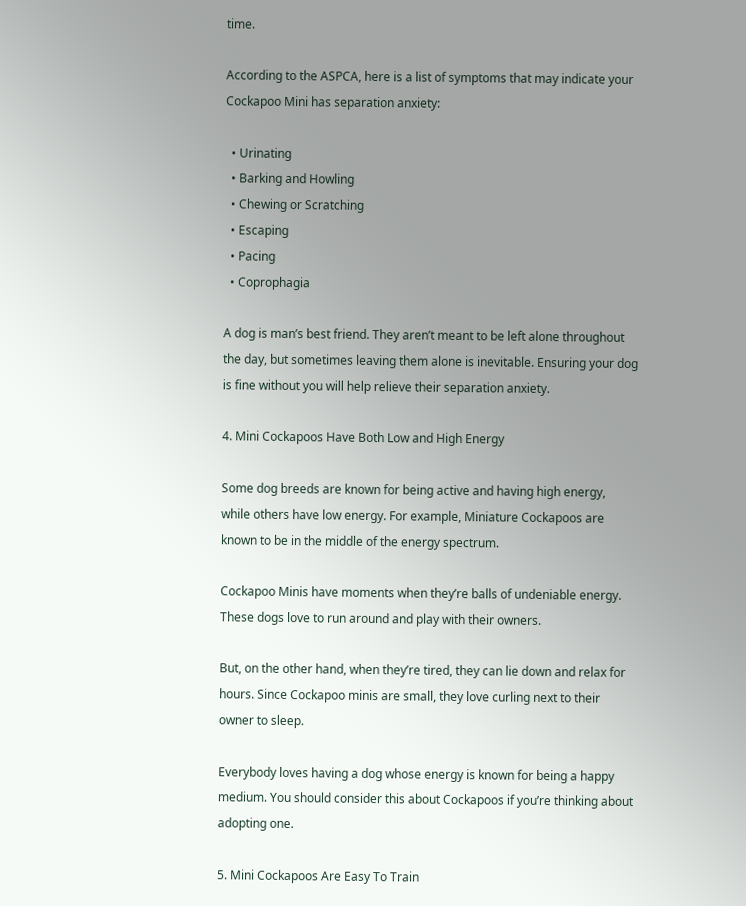time.

According to the ASPCA, here is a list of symptoms that may indicate your Cockapoo Mini has separation anxiety:

  • Urinating
  • Barking and Howling
  • Chewing or Scratching
  • Escaping
  • Pacing
  • Coprophagia

A dog is man’s best friend. They aren’t meant to be left alone throughout the day, but sometimes leaving them alone is inevitable. Ensuring your dog is fine without you will help relieve their separation anxiety.

4. Mini Cockapoos Have Both Low and High Energy

Some dog breeds are known for being active and having high energy, while others have low energy. For example, Miniature Cockapoos are known to be in the middle of the energy spectrum.

Cockapoo Minis have moments when they’re balls of undeniable energy. These dogs love to run around and play with their owners.

But, on the other hand, when they’re tired, they can lie down and relax for hours. Since Cockapoo minis are small, they love curling next to their owner to sleep.

Everybody loves having a dog whose energy is known for being a happy medium. You should consider this about Cockapoos if you’re thinking about adopting one.

5. Mini Cockapoos Are Easy To Train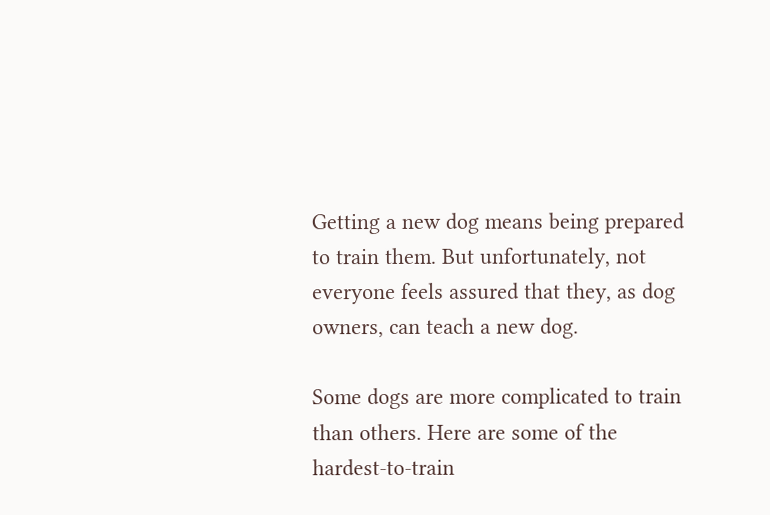Getting a new dog means being prepared to train them. But unfortunately, not everyone feels assured that they, as dog owners, can teach a new dog.

Some dogs are more complicated to train than others. Here are some of the hardest-to-train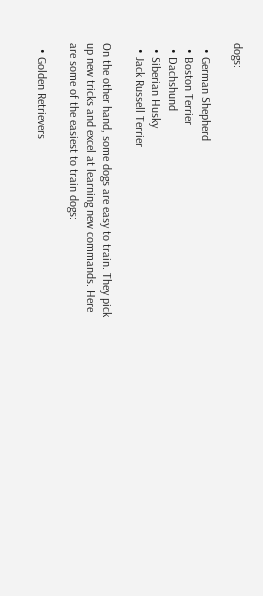dogs:

  • German Shepherd
  • Boston Terrier
  • Dachshund
  • Siberian Husky
  • Jack Russell Terrier

On the other hand, some dogs are easy to train. They pick up new tricks and excel at learning new commands. Here are some of the easiest to train dogs:

  • Golden Retrievers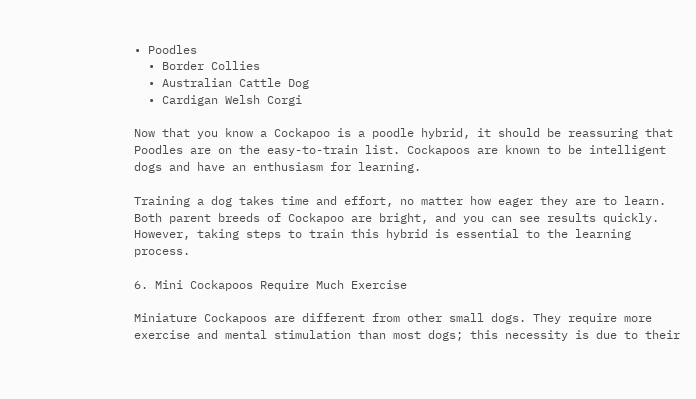• Poodles
  • Border Collies
  • Australian Cattle Dog
  • Cardigan Welsh Corgi

Now that you know a Cockapoo is a poodle hybrid, it should be reassuring that Poodles are on the easy-to-train list. Cockapoos are known to be intelligent dogs and have an enthusiasm for learning.

Training a dog takes time and effort, no matter how eager they are to learn. Both parent breeds of Cockapoo are bright, and you can see results quickly. However, taking steps to train this hybrid is essential to the learning process.

6. Mini Cockapoos Require Much Exercise

Miniature Cockapoos are different from other small dogs. They require more exercise and mental stimulation than most dogs; this necessity is due to their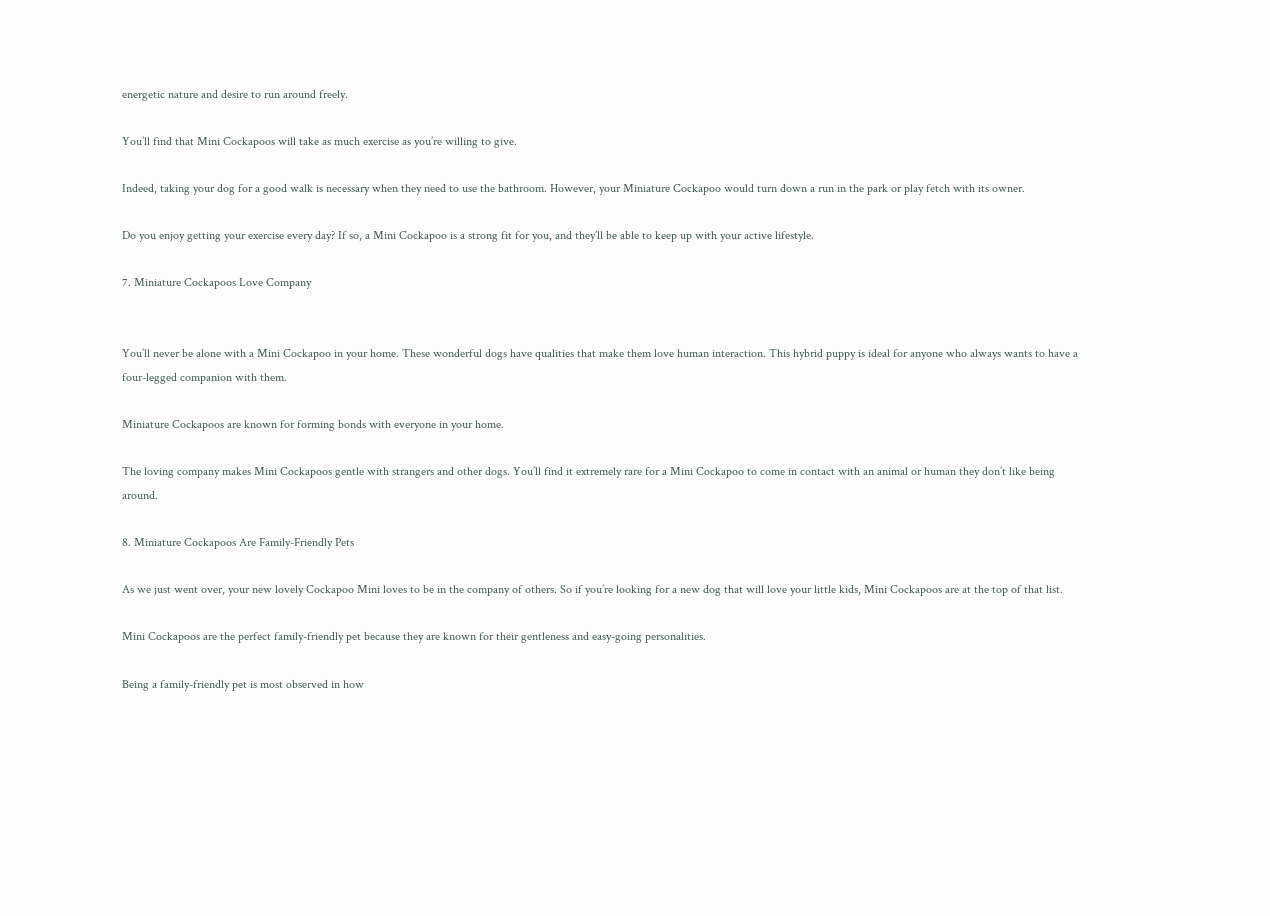energetic nature and desire to run around freely.

You’ll find that Mini Cockapoos will take as much exercise as you’re willing to give.

Indeed, taking your dog for a good walk is necessary when they need to use the bathroom. However, your Miniature Cockapoo would turn down a run in the park or play fetch with its owner.

Do you enjoy getting your exercise every day? If so, a Mini Cockapoo is a strong fit for you, and they’ll be able to keep up with your active lifestyle.

7. Miniature Cockapoos Love Company


You’ll never be alone with a Mini Cockapoo in your home. These wonderful dogs have qualities that make them love human interaction. This hybrid puppy is ideal for anyone who always wants to have a four-legged companion with them.

Miniature Cockapoos are known for forming bonds with everyone in your home.

The loving company makes Mini Cockapoos gentle with strangers and other dogs. You’ll find it extremely rare for a Mini Cockapoo to come in contact with an animal or human they don’t like being around.

8. Miniature Cockapoos Are Family-Friendly Pets

As we just went over, your new lovely Cockapoo Mini loves to be in the company of others. So if you’re looking for a new dog that will love your little kids, Mini Cockapoos are at the top of that list.

Mini Cockapoos are the perfect family-friendly pet because they are known for their gentleness and easy-going personalities.

Being a family-friendly pet is most observed in how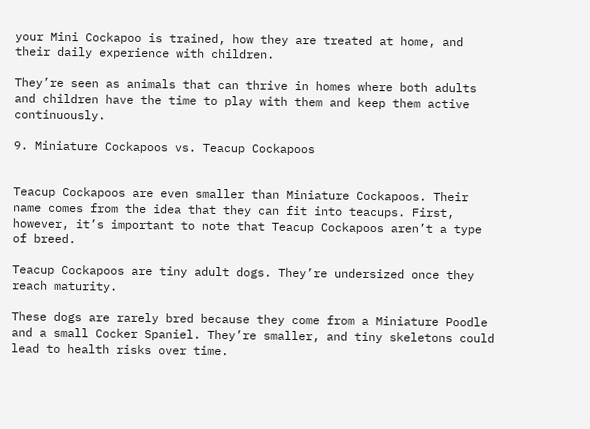your Mini Cockapoo is trained, how they are treated at home, and their daily experience with children.

They’re seen as animals that can thrive in homes where both adults and children have the time to play with them and keep them active continuously.

9. Miniature Cockapoos vs. Teacup Cockapoos


Teacup Cockapoos are even smaller than Miniature Cockapoos. Their name comes from the idea that they can fit into teacups. First, however, it’s important to note that Teacup Cockapoos aren’t a type of breed.

Teacup Cockapoos are tiny adult dogs. They’re undersized once they reach maturity.

These dogs are rarely bred because they come from a Miniature Poodle and a small Cocker Spaniel. They’re smaller, and tiny skeletons could lead to health risks over time.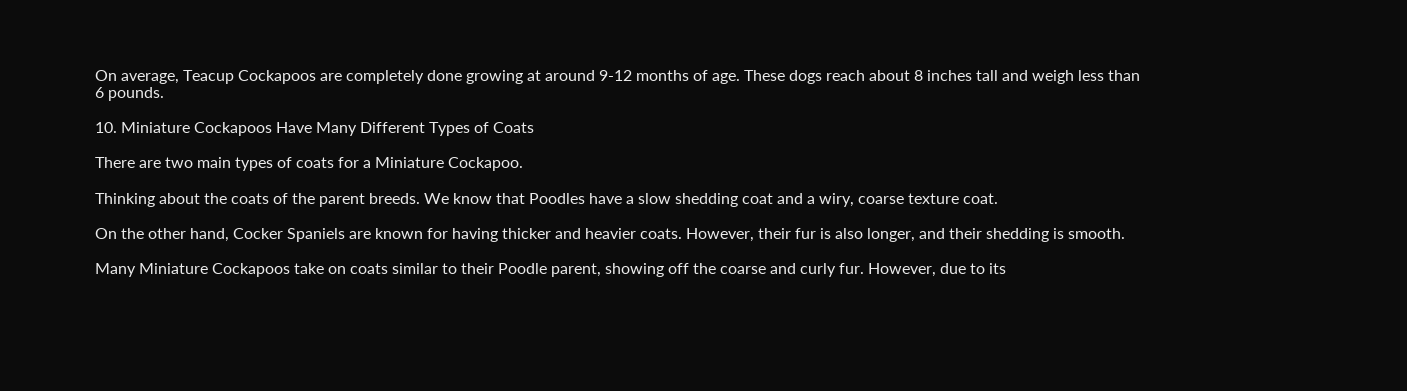On average, Teacup Cockapoos are completely done growing at around 9-12 months of age. These dogs reach about 8 inches tall and weigh less than 6 pounds.

10. Miniature Cockapoos Have Many Different Types of Coats

There are two main types of coats for a Miniature Cockapoo.

Thinking about the coats of the parent breeds. We know that Poodles have a slow shedding coat and a wiry, coarse texture coat.

On the other hand, Cocker Spaniels are known for having thicker and heavier coats. However, their fur is also longer, and their shedding is smooth.

Many Miniature Cockapoos take on coats similar to their Poodle parent, showing off the coarse and curly fur. However, due to its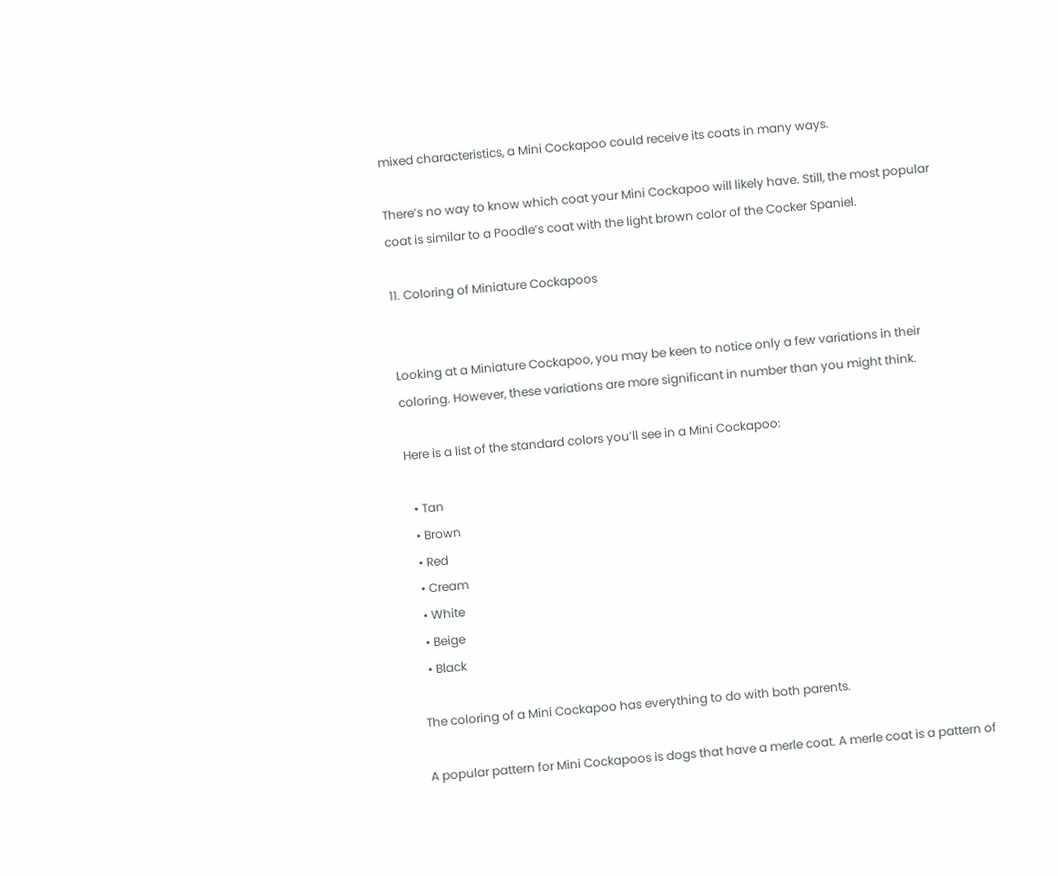mixed characteristics, a Mini Cockapoo could receive its coats in many ways.

There’s no way to know which coat your Mini Cockapoo will likely have. Still, the most popular coat is similar to a Poodle’s coat with the light brown color of the Cocker Spaniel.

11. Coloring of Miniature Cockapoos


Looking at a Miniature Cockapoo, you may be keen to notice only a few variations in their coloring. However, these variations are more significant in number than you might think.

Here is a list of the standard colors you’ll see in a Mini Cockapoo:

  • Tan
  • Brown
  • Red
  • Cream
  • White
  • Beige
  • Black

The coloring of a Mini Cockapoo has everything to do with both parents.

A popular pattern for Mini Cockapoos is dogs that have a merle coat. A merle coat is a pattern of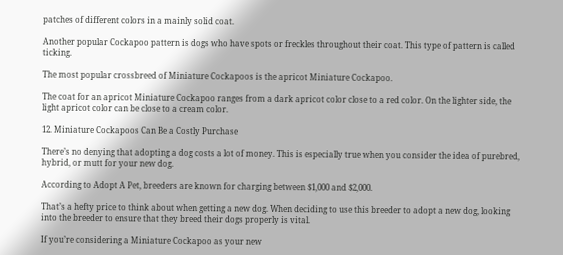patches of different colors in a mainly solid coat.

Another popular Cockapoo pattern is dogs who have spots or freckles throughout their coat. This type of pattern is called ticking.

The most popular crossbreed of Miniature Cockapoos is the apricot Miniature Cockapoo.

The coat for an apricot Miniature Cockapoo ranges from a dark apricot color close to a red color. On the lighter side, the light apricot color can be close to a cream color.

12. Miniature Cockapoos Can Be a Costly Purchase

There’s no denying that adopting a dog costs a lot of money. This is especially true when you consider the idea of purebred, hybrid, or mutt for your new dog.

According to Adopt A Pet, breeders are known for charging between $1,000 and $2,000.

That’s a hefty price to think about when getting a new dog. When deciding to use this breeder to adopt a new dog, looking into the breeder to ensure that they breed their dogs properly is vital.

If you’re considering a Miniature Cockapoo as your new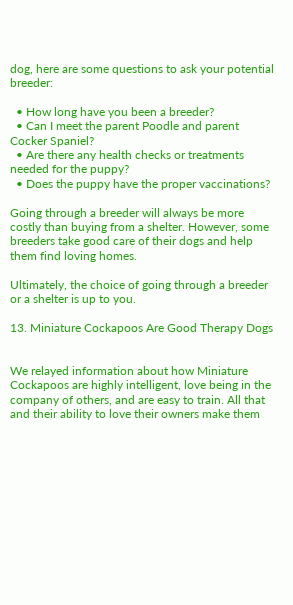dog, here are some questions to ask your potential breeder:

  • How long have you been a breeder?
  • Can I meet the parent Poodle and parent Cocker Spaniel?
  • Are there any health checks or treatments needed for the puppy?
  • Does the puppy have the proper vaccinations?

Going through a breeder will always be more costly than buying from a shelter. However, some breeders take good care of their dogs and help them find loving homes.

Ultimately, the choice of going through a breeder or a shelter is up to you.

13. Miniature Cockapoos Are Good Therapy Dogs


We relayed information about how Miniature Cockapoos are highly intelligent, love being in the company of others, and are easy to train. All that and their ability to love their owners make them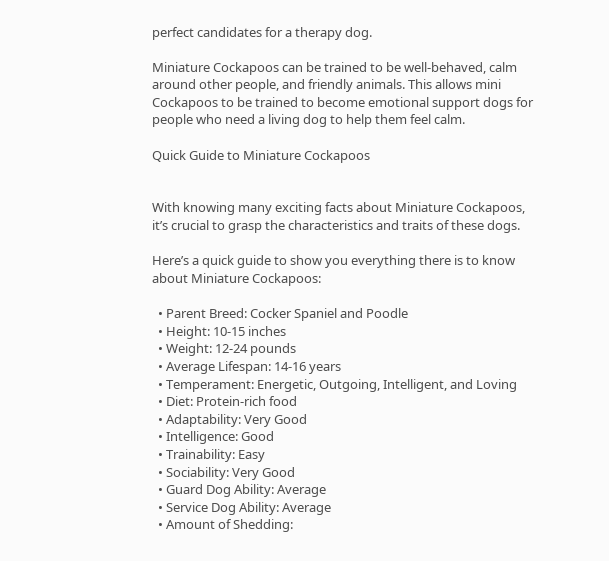perfect candidates for a therapy dog.

Miniature Cockapoos can be trained to be well-behaved, calm around other people, and friendly animals. This allows mini Cockapoos to be trained to become emotional support dogs for people who need a living dog to help them feel calm.

Quick Guide to Miniature Cockapoos


With knowing many exciting facts about Miniature Cockapoos, it’s crucial to grasp the characteristics and traits of these dogs.

Here’s a quick guide to show you everything there is to know about Miniature Cockapoos:

  • Parent Breed: Cocker Spaniel and Poodle
  • Height: 10-15 inches
  • Weight: 12-24 pounds
  • Average Lifespan: 14-16 years
  • Temperament: Energetic, Outgoing, Intelligent, and Loving
  • Diet: Protein-rich food
  • Adaptability: Very Good
  • Intelligence: Good
  • Trainability: Easy
  • Sociability: Very Good
  • Guard Dog Ability: Average
  • Service Dog Ability: Average
  • Amount of Shedding: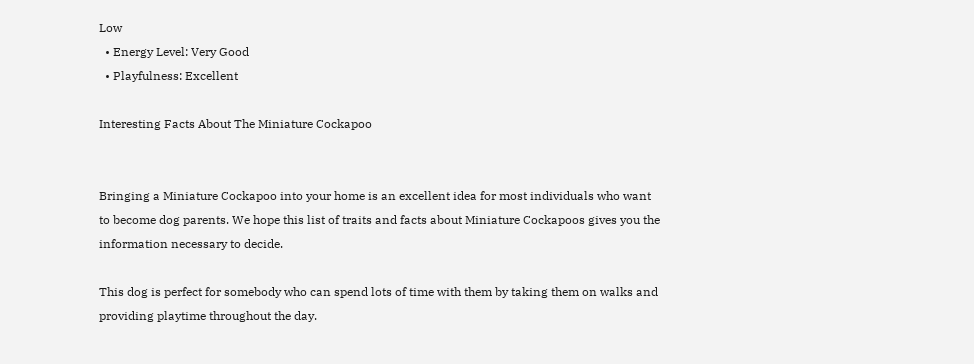Low
  • Energy Level: Very Good
  • Playfulness: Excellent

Interesting Facts About The Miniature Cockapoo


Bringing a Miniature Cockapoo into your home is an excellent idea for most individuals who want to become dog parents. We hope this list of traits and facts about Miniature Cockapoos gives you the information necessary to decide.

This dog is perfect for somebody who can spend lots of time with them by taking them on walks and providing playtime throughout the day.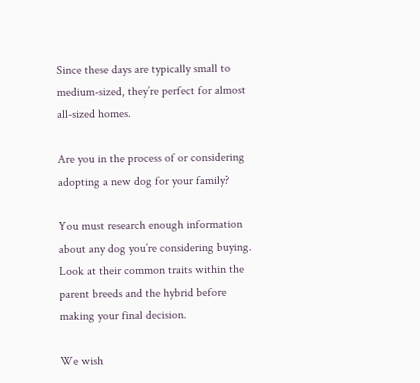Since these days are typically small to medium-sized, they’re perfect for almost all-sized homes.

Are you in the process of or considering adopting a new dog for your family?

You must research enough information about any dog you’re considering buying. Look at their common traits within the parent breeds and the hybrid before making your final decision.

We wish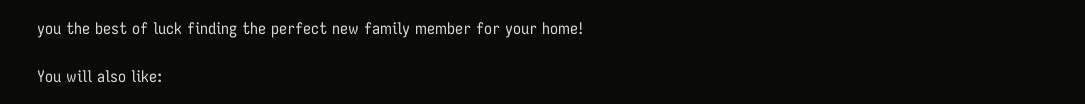you the best of luck finding the perfect new family member for your home!

You will also like: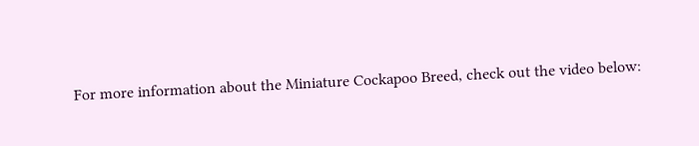For more information about the Miniature Cockapoo Breed, check out the video below: